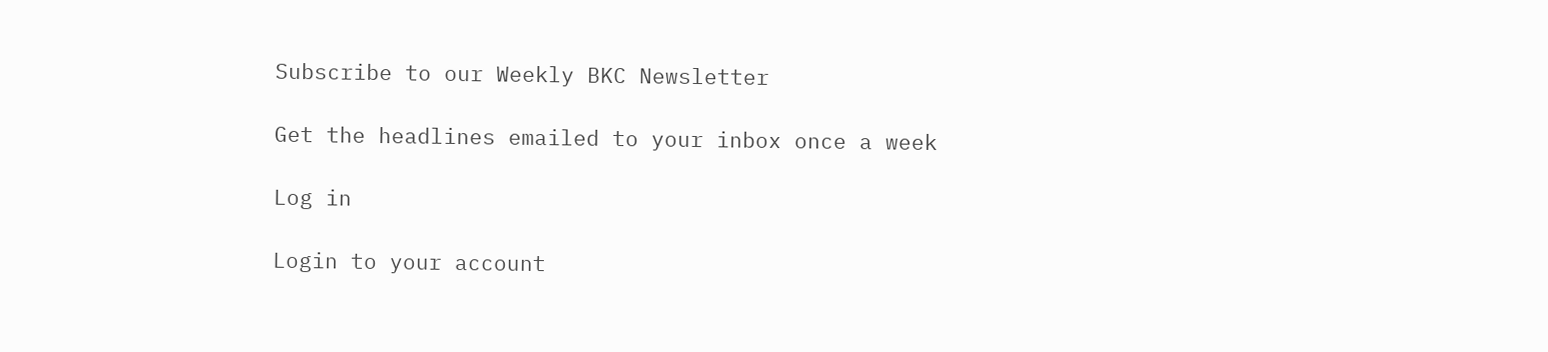Subscribe to our Weekly BKC Newsletter

Get the headlines emailed to your inbox once a week

Log in

Login to your account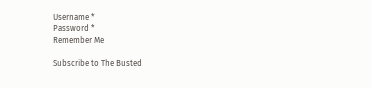Username *
Password *
Remember Me

Subscribe to The Busted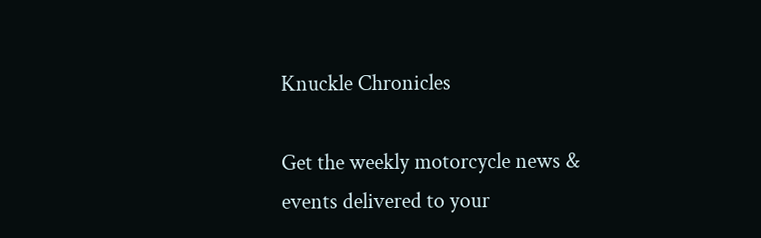Knuckle Chronicles

Get the weekly motorcycle news & events delivered to your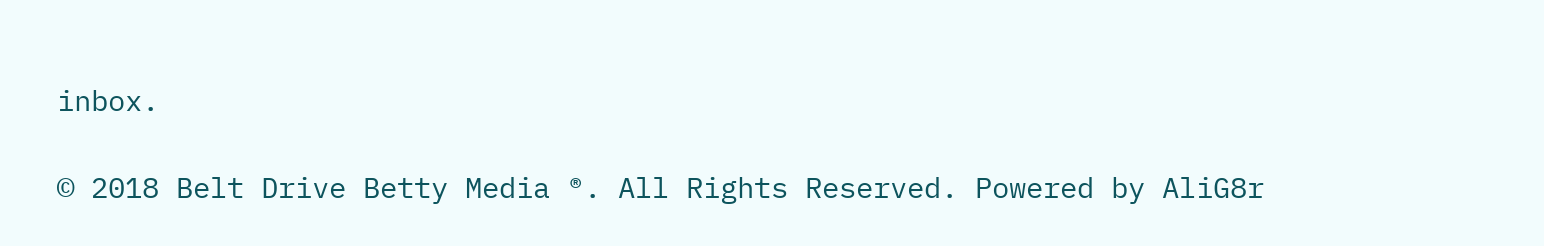inbox.

© 2018 Belt Drive Betty Media ®. All Rights Reserved. Powered by AliG8r